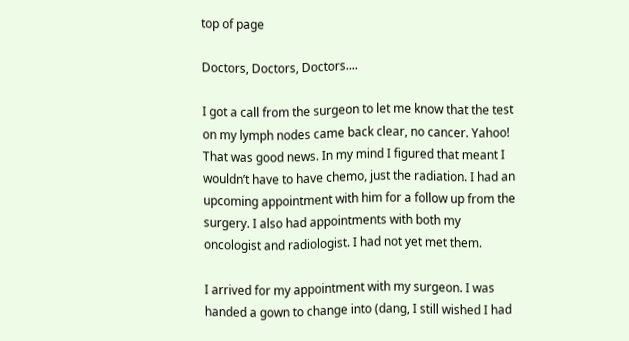top of page

Doctors, Doctors, Doctors....

I got a call from the surgeon to let me know that the test on my lymph nodes came back clear, no cancer. Yahoo! That was good news. In my mind I figured that meant I wouldn’t have to have chemo, just the radiation. I had an upcoming appointment with him for a follow up from the surgery. I also had appointments with both my oncologist and radiologist. I had not yet met them.

I arrived for my appointment with my surgeon. I was handed a gown to change into (dang, I still wished I had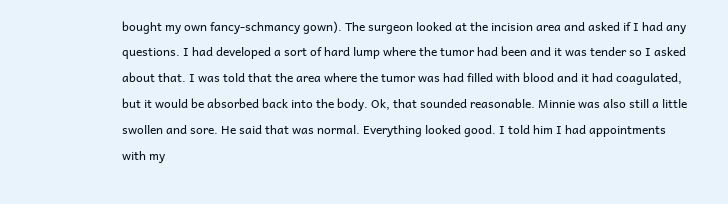bought my own fancy-schmancy gown). The surgeon looked at the incision area and asked if I had any questions. I had developed a sort of hard lump where the tumor had been and it was tender so I asked about that. I was told that the area where the tumor was had filled with blood and it had coagulated, but it would be absorbed back into the body. Ok, that sounded reasonable. Minnie was also still a little swollen and sore. He said that was normal. Everything looked good. I told him I had appointments with my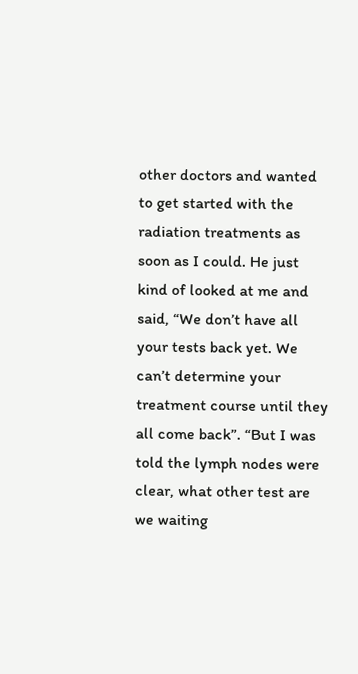other doctors and wanted to get started with the radiation treatments as soon as I could. He just kind of looked at me and said, “We don’t have all your tests back yet. We can’t determine your treatment course until they all come back”. “But I was told the lymph nodes were clear, what other test are we waiting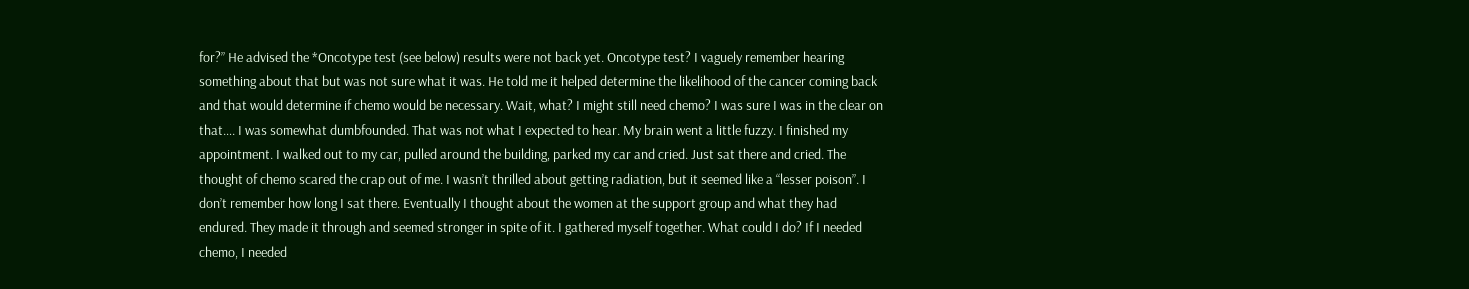for?” He advised the *Oncotype test (see below) results were not back yet. Oncotype test? I vaguely remember hearing something about that but was not sure what it was. He told me it helped determine the likelihood of the cancer coming back and that would determine if chemo would be necessary. Wait, what? I might still need chemo? I was sure I was in the clear on that…. I was somewhat dumbfounded. That was not what I expected to hear. My brain went a little fuzzy. I finished my appointment. I walked out to my car, pulled around the building, parked my car and cried. Just sat there and cried. The thought of chemo scared the crap out of me. I wasn’t thrilled about getting radiation, but it seemed like a “lesser poison”. I don’t remember how long I sat there. Eventually I thought about the women at the support group and what they had endured. They made it through and seemed stronger in spite of it. I gathered myself together. What could I do? If I needed chemo, I needed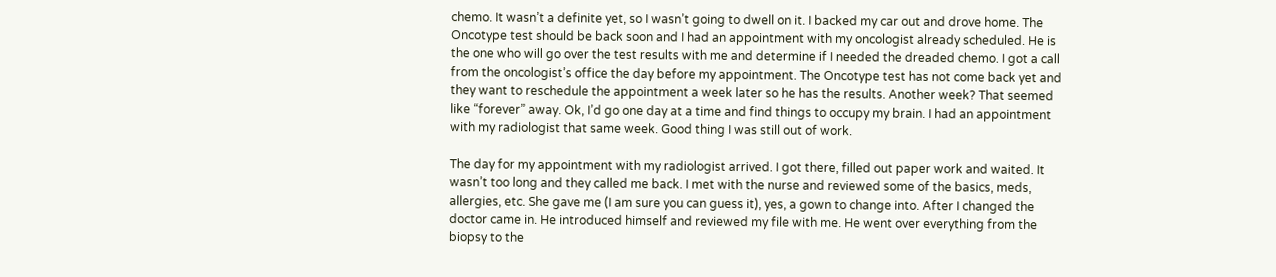chemo. It wasn’t a definite yet, so I wasn’t going to dwell on it. I backed my car out and drove home. The Oncotype test should be back soon and I had an appointment with my oncologist already scheduled. He is the one who will go over the test results with me and determine if I needed the dreaded chemo. I got a call from the oncologist’s office the day before my appointment. The Oncotype test has not come back yet and they want to reschedule the appointment a week later so he has the results. Another week? That seemed like “forever” away. Ok, I’d go one day at a time and find things to occupy my brain. I had an appointment with my radiologist that same week. Good thing I was still out of work.

The day for my appointment with my radiologist arrived. I got there, filled out paper work and waited. It wasn’t too long and they called me back. I met with the nurse and reviewed some of the basics, meds, allergies, etc. She gave me (I am sure you can guess it), yes, a gown to change into. After I changed the doctor came in. He introduced himself and reviewed my file with me. He went over everything from the biopsy to the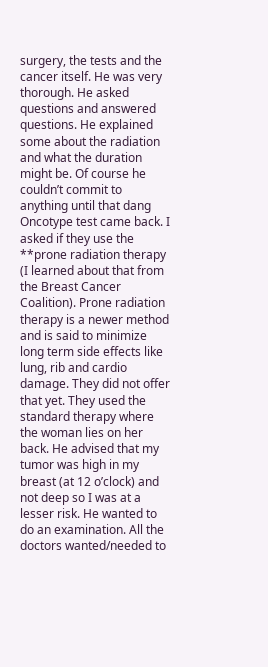surgery, the tests and the cancer itself. He was very thorough. He asked questions and answered questions. He explained some about the radiation and what the duration might be. Of course he couldn’t commit to anything until that dang Oncotype test came back. I asked if they use the **prone radiation therapy (I learned about that from the Breast Cancer Coalition). Prone radiation therapy is a newer method and is said to minimize long term side effects like lung, rib and cardio damage. They did not offer that yet. They used the standard therapy where the woman lies on her back. He advised that my tumor was high in my breast (at 12 o’clock) and not deep so I was at a lesser risk. He wanted to do an examination. All the doctors wanted/needed to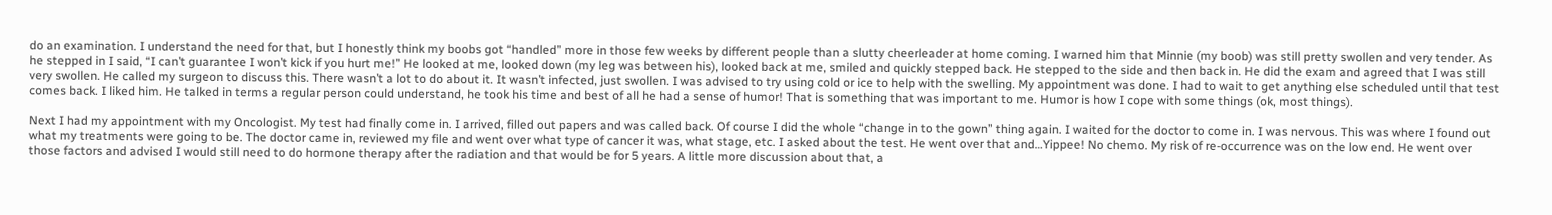do an examination. I understand the need for that, but I honestly think my boobs got “handled” more in those few weeks by different people than a slutty cheerleader at home coming. I warned him that Minnie (my boob) was still pretty swollen and very tender. As he stepped in I said, “I can’t guarantee I won’t kick if you hurt me!” He looked at me, looked down (my leg was between his), looked back at me, smiled and quickly stepped back. He stepped to the side and then back in. He did the exam and agreed that I was still very swollen. He called my surgeon to discuss this. There wasn’t a lot to do about it. It wasn’t infected, just swollen. I was advised to try using cold or ice to help with the swelling. My appointment was done. I had to wait to get anything else scheduled until that test comes back. I liked him. He talked in terms a regular person could understand, he took his time and best of all he had a sense of humor! That is something that was important to me. Humor is how I cope with some things (ok, most things).

Next I had my appointment with my Oncologist. My test had finally come in. I arrived, filled out papers and was called back. Of course I did the whole “change in to the gown” thing again. I waited for the doctor to come in. I was nervous. This was where I found out what my treatments were going to be. The doctor came in, reviewed my file and went over what type of cancer it was, what stage, etc. I asked about the test. He went over that and…Yippee! No chemo. My risk of re-occurrence was on the low end. He went over those factors and advised I would still need to do hormone therapy after the radiation and that would be for 5 years. A little more discussion about that, a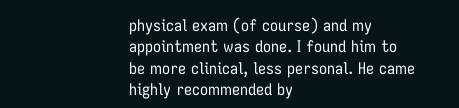physical exam (of course) and my appointment was done. I found him to be more clinical, less personal. He came highly recommended by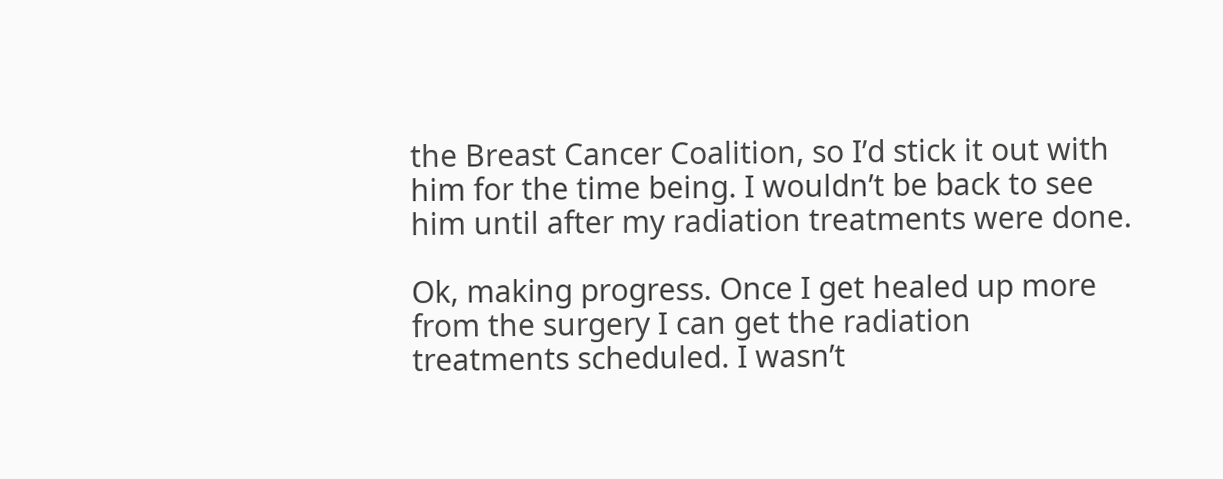the Breast Cancer Coalition, so I’d stick it out with him for the time being. I wouldn’t be back to see him until after my radiation treatments were done.

Ok, making progress. Once I get healed up more from the surgery I can get the radiation treatments scheduled. I wasn’t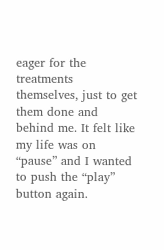eager for the treatments themselves, just to get them done and behind me. It felt like my life was on “pause” and I wanted to push the “play” button again.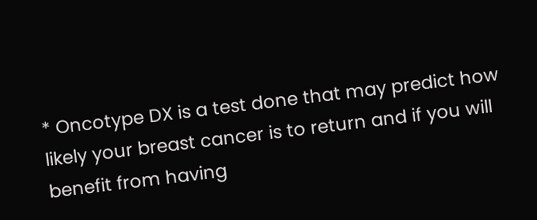* Oncotype DX is a test done that may predict how likely your breast cancer is to return and if you will benefit from having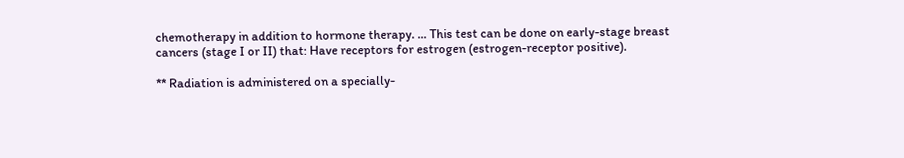chemotherapy in addition to hormone therapy. ... This test can be done on early-stage breast cancers (stage I or II) that: Have receptors for estrogen (estrogen-receptor positive).

** Radiation is administered on a specially-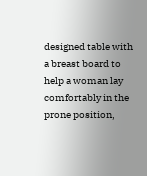designed table with a breast board to help a woman lay comfortably in the prone position,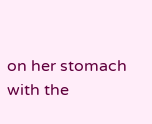on her stomach with the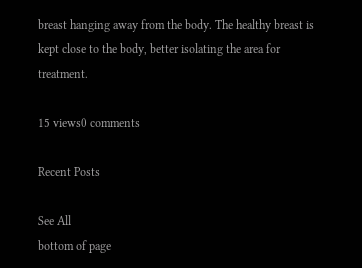breast hanging away from the body. The healthy breast is kept close to the body, better isolating the area for treatment.

15 views0 comments

Recent Posts

See All
bottom of page